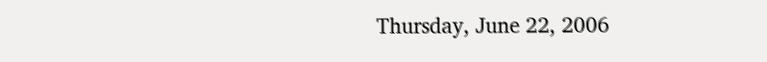Thursday, June 22, 2006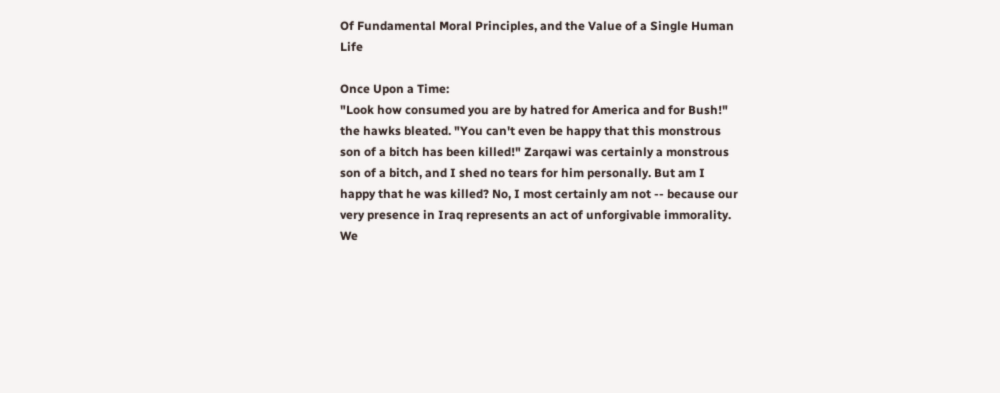Of Fundamental Moral Principles, and the Value of a Single Human Life

Once Upon a Time:
"Look how consumed you are by hatred for America and for Bush!" the hawks bleated. "You can't even be happy that this monstrous son of a bitch has been killed!" Zarqawi was certainly a monstrous son of a bitch, and I shed no tears for him personally. But am I happy that he was killed? No, I most certainly am not -- because our very presence in Iraq represents an act of unforgivable immorality. We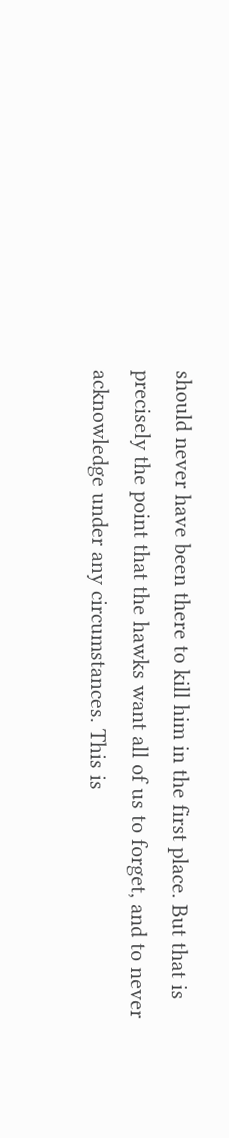should never have been there to kill him in the first place. But that is precisely the point that the hawks want all of us to forget, and to never acknowledge under any circumstances. This is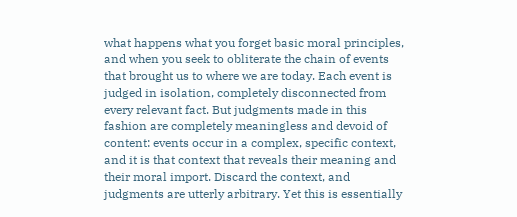what happens what you forget basic moral principles, and when you seek to obliterate the chain of events that brought us to where we are today. Each event is judged in isolation, completely disconnected from every relevant fact. But judgments made in this fashion are completely meaningless and devoid of content: events occur in a complex, specific context, and it is that context that reveals their meaning and their moral import. Discard the context, and judgments are utterly arbitrary. Yet this is essentially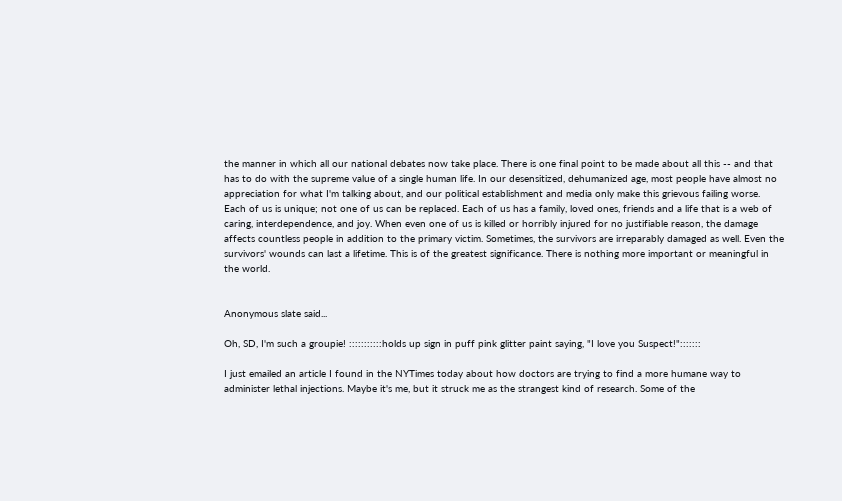the manner in which all our national debates now take place. There is one final point to be made about all this -- and that has to do with the supreme value of a single human life. In our desensitized, dehumanized age, most people have almost no appreciation for what I'm talking about, and our political establishment and media only make this grievous failing worse. Each of us is unique; not one of us can be replaced. Each of us has a family, loved ones, friends and a life that is a web of caring, interdependence, and joy. When even one of us is killed or horribly injured for no justifiable reason, the damage affects countless people in addition to the primary victim. Sometimes, the survivors are irreparably damaged as well. Even the survivors' wounds can last a lifetime. This is of the greatest significance. There is nothing more important or meaningful in the world.


Anonymous slate said...

Oh, SD, I'm such a groupie! :::::::::::holds up sign in puff pink glitter paint saying, "I love you Suspect!":::::::

I just emailed an article I found in the NYTimes today about how doctors are trying to find a more humane way to administer lethal injections. Maybe it's me, but it struck me as the strangest kind of research. Some of the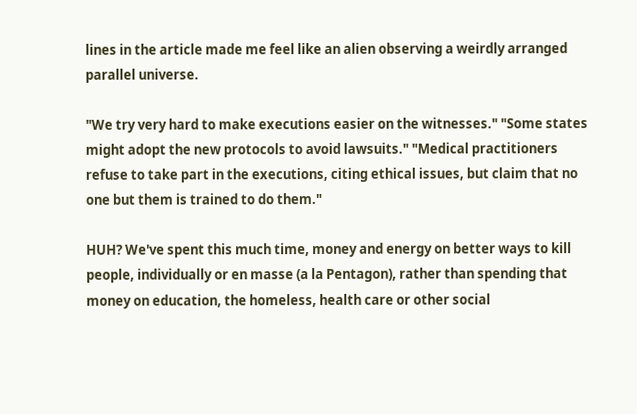lines in the article made me feel like an alien observing a weirdly arranged parallel universe.

"We try very hard to make executions easier on the witnesses." "Some states might adopt the new protocols to avoid lawsuits." "Medical practitioners refuse to take part in the executions, citing ethical issues, but claim that no one but them is trained to do them."

HUH? We've spent this much time, money and energy on better ways to kill people, individually or en masse (a la Pentagon), rather than spending that money on education, the homeless, health care or other social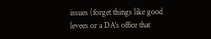issues (forget things like good levees or a DA's office that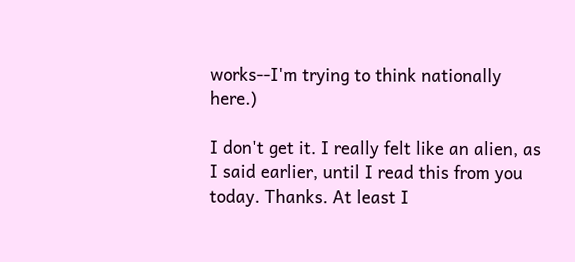works--I'm trying to think nationally here.)

I don't get it. I really felt like an alien, as I said earlier, until I read this from you today. Thanks. At least I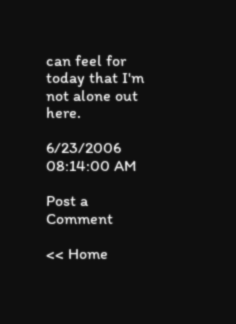can feel for today that I'm not alone out here.

6/23/2006 08:14:00 AM

Post a Comment

<< Home